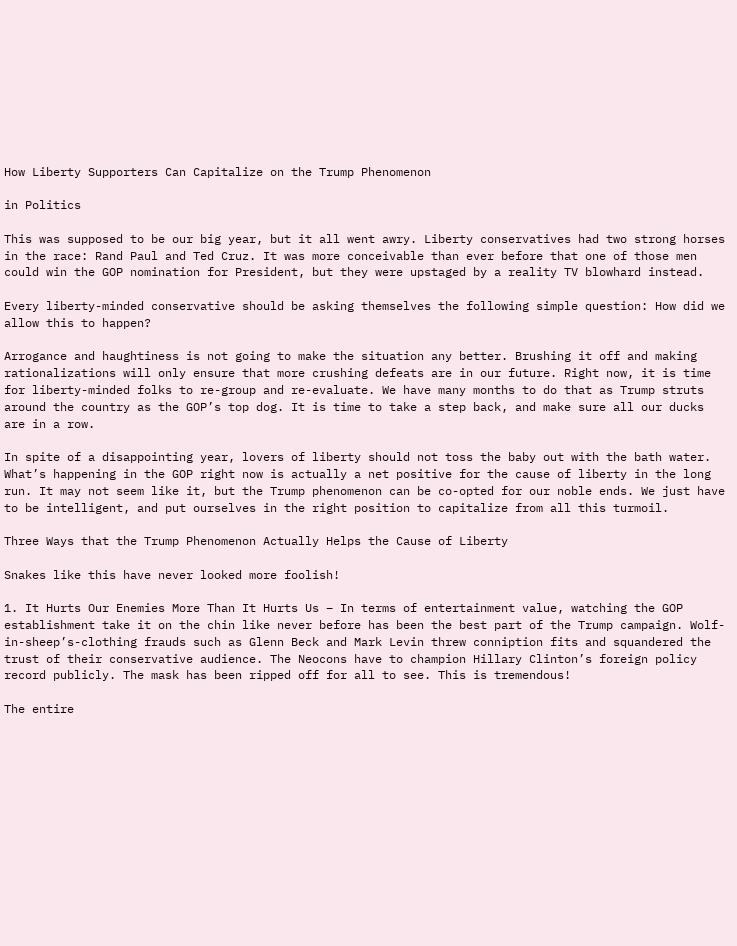How Liberty Supporters Can Capitalize on the Trump Phenomenon

in Politics

This was supposed to be our big year, but it all went awry. Liberty conservatives had two strong horses in the race: Rand Paul and Ted Cruz. It was more conceivable than ever before that one of those men could win the GOP nomination for President, but they were upstaged by a reality TV blowhard instead.

Every liberty-minded conservative should be asking themselves the following simple question: How did we allow this to happen?

Arrogance and haughtiness is not going to make the situation any better. Brushing it off and making rationalizations will only ensure that more crushing defeats are in our future. Right now, it is time for liberty-minded folks to re-group and re-evaluate. We have many months to do that as Trump struts around the country as the GOP’s top dog. It is time to take a step back, and make sure all our ducks are in a row.

In spite of a disappointing year, lovers of liberty should not toss the baby out with the bath water. What’s happening in the GOP right now is actually a net positive for the cause of liberty in the long run. It may not seem like it, but the Trump phenomenon can be co-opted for our noble ends. We just have to be intelligent, and put ourselves in the right position to capitalize from all this turmoil.

Three Ways that the Trump Phenomenon Actually Helps the Cause of Liberty

Snakes like this have never looked more foolish!

1. It Hurts Our Enemies More Than It Hurts Us – In terms of entertainment value, watching the GOP establishment take it on the chin like never before has been the best part of the Trump campaign. Wolf-in-sheep’s-clothing frauds such as Glenn Beck and Mark Levin threw conniption fits and squandered the trust of their conservative audience. The Neocons have to champion Hillary Clinton’s foreign policy record publicly. The mask has been ripped off for all to see. This is tremendous!

The entire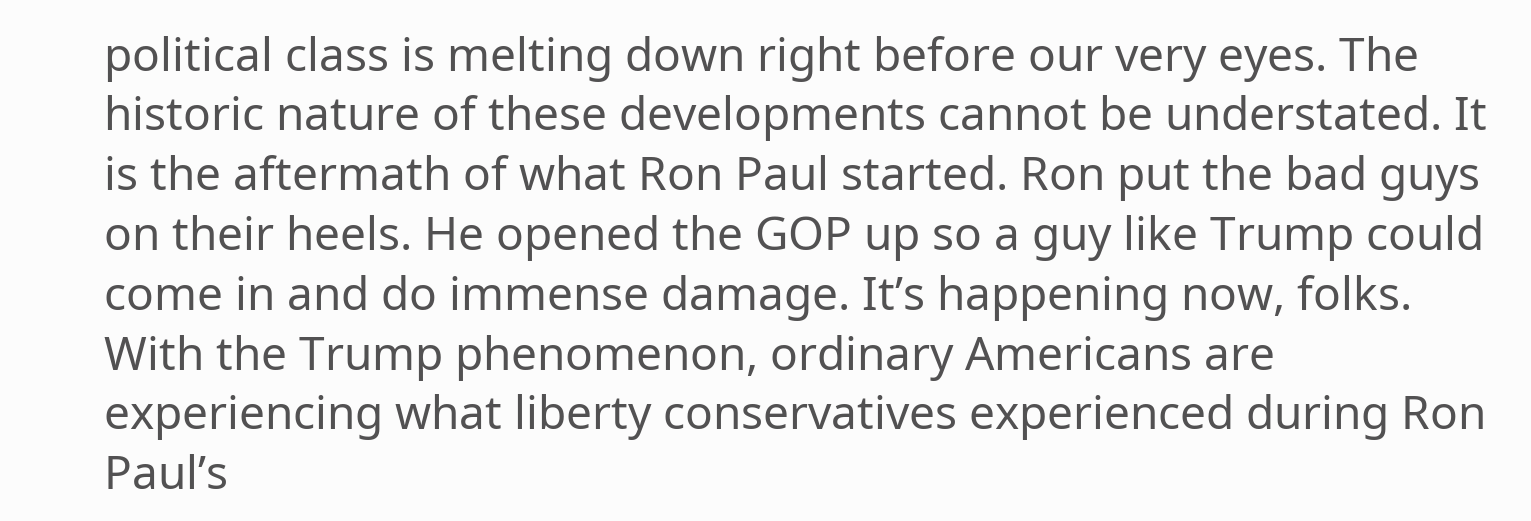political class is melting down right before our very eyes. The historic nature of these developments cannot be understated. It is the aftermath of what Ron Paul started. Ron put the bad guys on their heels. He opened the GOP up so a guy like Trump could come in and do immense damage. It’s happening now, folks. With the Trump phenomenon, ordinary Americans are experiencing what liberty conservatives experienced during Ron Paul’s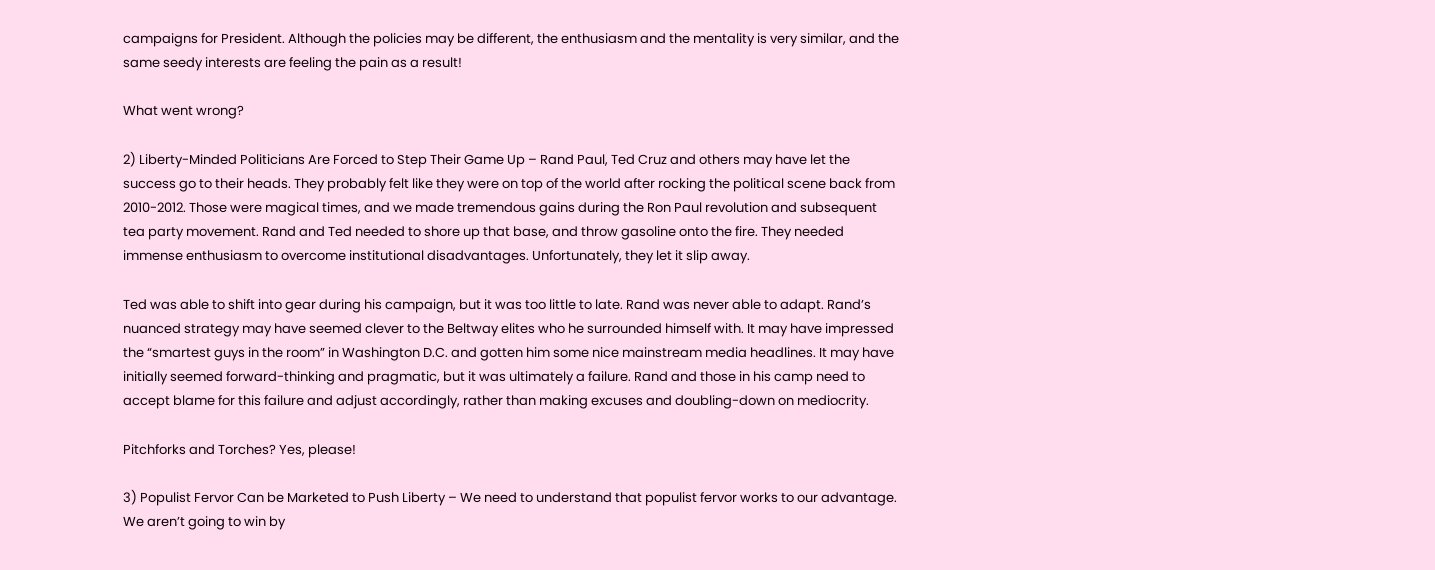campaigns for President. Although the policies may be different, the enthusiasm and the mentality is very similar, and the same seedy interests are feeling the pain as a result!

What went wrong?

2) Liberty-Minded Politicians Are Forced to Step Their Game Up – Rand Paul, Ted Cruz and others may have let the success go to their heads. They probably felt like they were on top of the world after rocking the political scene back from 2010-2012. Those were magical times, and we made tremendous gains during the Ron Paul revolution and subsequent tea party movement. Rand and Ted needed to shore up that base, and throw gasoline onto the fire. They needed immense enthusiasm to overcome institutional disadvantages. Unfortunately, they let it slip away.

Ted was able to shift into gear during his campaign, but it was too little to late. Rand was never able to adapt. Rand’s nuanced strategy may have seemed clever to the Beltway elites who he surrounded himself with. It may have impressed the “smartest guys in the room” in Washington D.C. and gotten him some nice mainstream media headlines. It may have initially seemed forward-thinking and pragmatic, but it was ultimately a failure. Rand and those in his camp need to accept blame for this failure and adjust accordingly, rather than making excuses and doubling-down on mediocrity.

Pitchforks and Torches? Yes, please!

3) Populist Fervor Can be Marketed to Push Liberty – We need to understand that populist fervor works to our advantage. We aren’t going to win by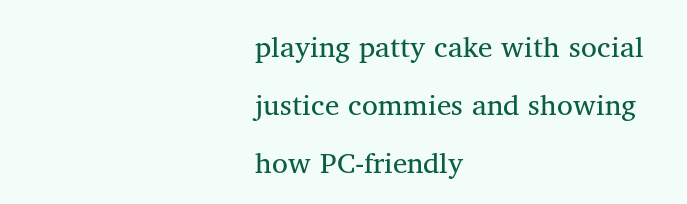playing patty cake with social justice commies and showing how PC-friendly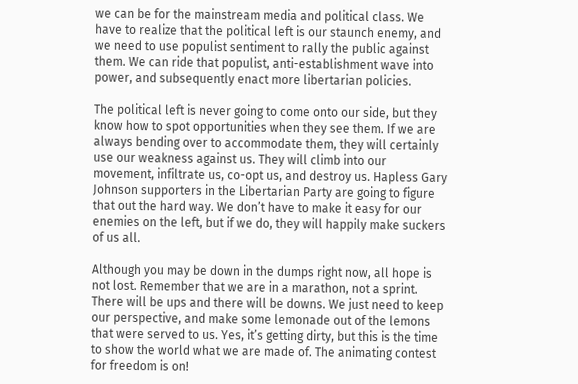we can be for the mainstream media and political class. We have to realize that the political left is our staunch enemy, and we need to use populist sentiment to rally the public against them. We can ride that populist, anti-establishment wave into power, and subsequently enact more libertarian policies.

The political left is never going to come onto our side, but they know how to spot opportunities when they see them. If we are always bending over to accommodate them, they will certainly use our weakness against us. They will climb into our movement, infiltrate us, co-opt us, and destroy us. Hapless Gary Johnson supporters in the Libertarian Party are going to figure that out the hard way. We don’t have to make it easy for our enemies on the left, but if we do, they will happily make suckers of us all.

Although you may be down in the dumps right now, all hope is not lost. Remember that we are in a marathon, not a sprint. There will be ups and there will be downs. We just need to keep our perspective, and make some lemonade out of the lemons that were served to us. Yes, it’s getting dirty, but this is the time to show the world what we are made of. The animating contest for freedom is on!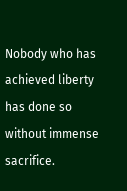Nobody who has achieved liberty has done so without immense sacrifice.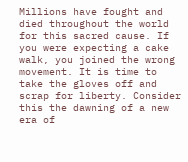Millions have fought and died throughout the world for this sacred cause. If you were expecting a cake walk, you joined the wrong movement. It is time to take the gloves off and scrap for liberty. Consider this the dawning of a new era of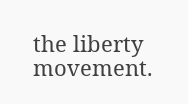the liberty movement.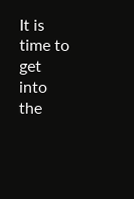It is time to get into the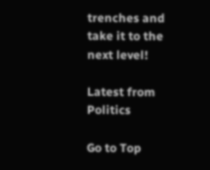trenches and take it to the next level!

Latest from Politics

Go to Top